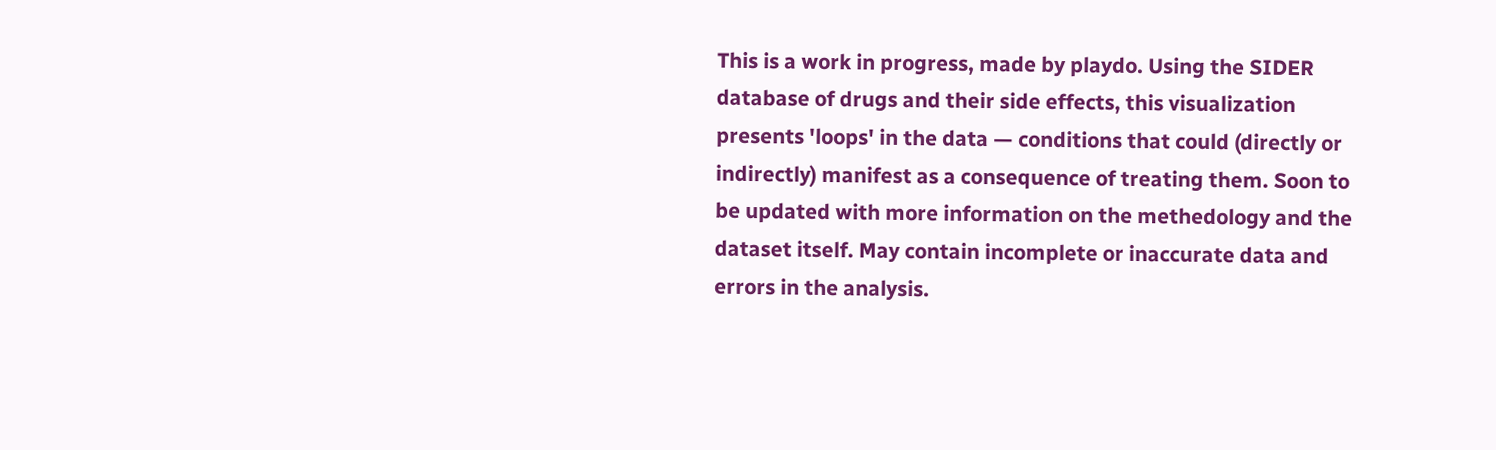This is a work in progress, made by playdo. Using the SIDER database of drugs and their side effects, this visualization presents 'loops' in the data — conditions that could (directly or indirectly) manifest as a consequence of treating them. Soon to be updated with more information on the methedology and the dataset itself. May contain incomplete or inaccurate data and errors in the analysis.